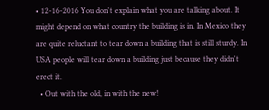• 12-16-2016 You don't explain what you are talking about. It might depend on what country the building is in. In Mexico they are quite reluctant to tear down a building that is still sturdy. In USA people will tear down a building just because they didn't erect it.
  • Out with the old, in with the new!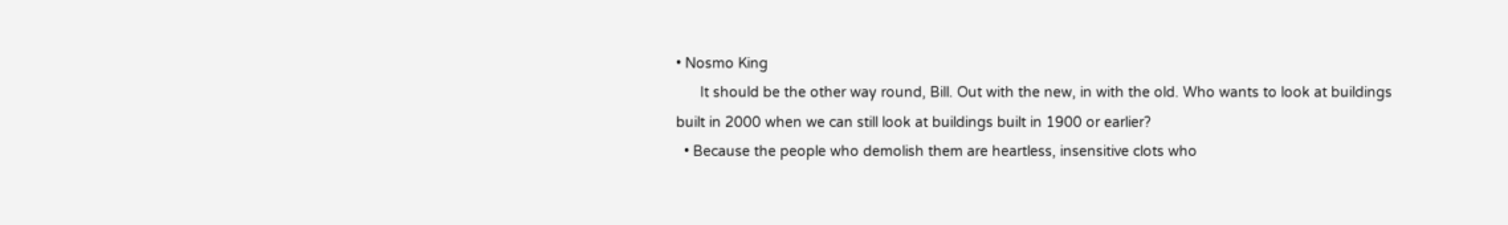• Nosmo King
      It should be the other way round, Bill. Out with the new, in with the old. Who wants to look at buildings built in 2000 when we can still look at buildings built in 1900 or earlier?
  • Because the people who demolish them are heartless, insensitive clots who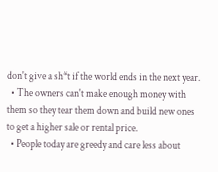don't give a sh*t if the world ends in the next year.
  • The owners can't make enough money with them so they tear them down and build new ones to get a higher sale or rental price.
  • People today are greedy and care less about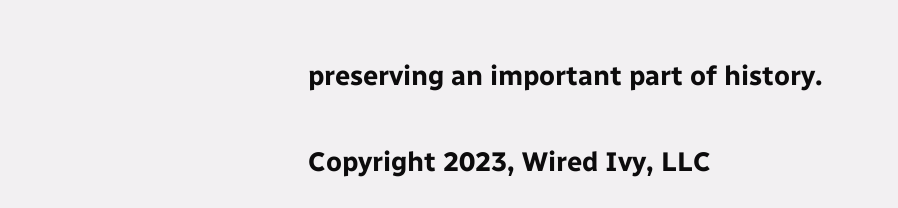preserving an important part of history.

Copyright 2023, Wired Ivy, LLC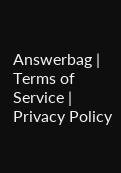Answerbag | Terms of Service | Privacy Policy